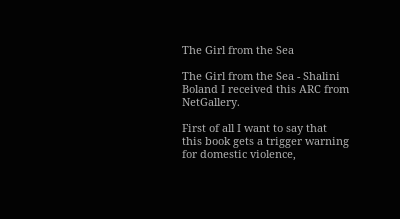The Girl from the Sea

The Girl from the Sea - Shalini Boland I received this ARC from NetGallery.

First of all I want to say that this book gets a trigger warning for domestic violence,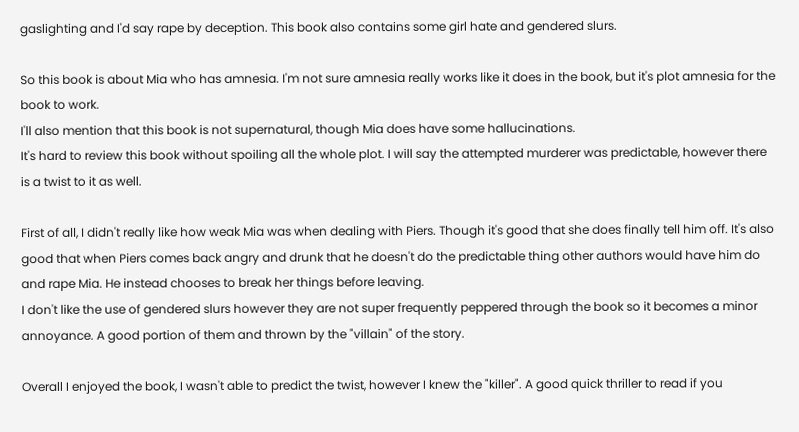gaslighting and I'd say rape by deception. This book also contains some girl hate and gendered slurs.

So this book is about Mia who has amnesia. I'm not sure amnesia really works like it does in the book, but it's plot amnesia for the book to work.
I'll also mention that this book is not supernatural, though Mia does have some hallucinations.
It's hard to review this book without spoiling all the whole plot. I will say the attempted murderer was predictable, however there is a twist to it as well.

First of all, I didn't really like how weak Mia was when dealing with Piers. Though it's good that she does finally tell him off. It's also good that when Piers comes back angry and drunk that he doesn't do the predictable thing other authors would have him do and rape Mia. He instead chooses to break her things before leaving.
I don't like the use of gendered slurs however they are not super frequently peppered through the book so it becomes a minor annoyance. A good portion of them and thrown by the "villain" of the story.

Overall I enjoyed the book, I wasn't able to predict the twist, however I knew the "killer". A good quick thriller to read if you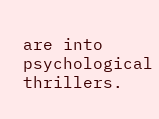are into psychological thrillers.